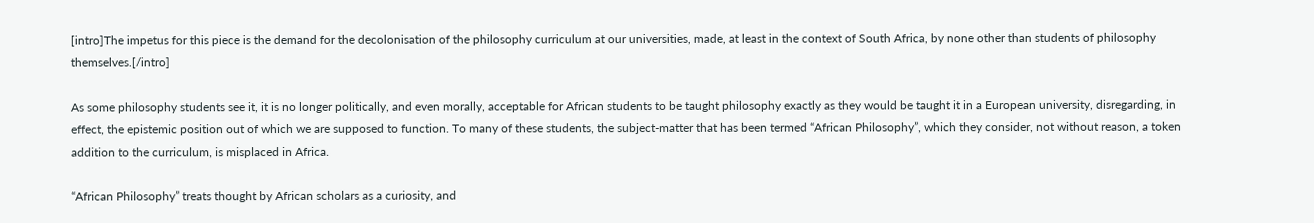[intro]The impetus for this piece is the demand for the decolonisation of the philosophy curriculum at our universities, made, at least in the context of South Africa, by none other than students of philosophy themselves.[/intro]

As some philosophy students see it, it is no longer politically, and even morally, acceptable for African students to be taught philosophy exactly as they would be taught it in a European university, disregarding, in effect, the epistemic position out of which we are supposed to function. To many of these students, the subject-matter that has been termed “African Philosophy”, which they consider, not without reason, a token addition to the curriculum, is misplaced in Africa.

“African Philosophy” treats thought by African scholars as a curiosity, and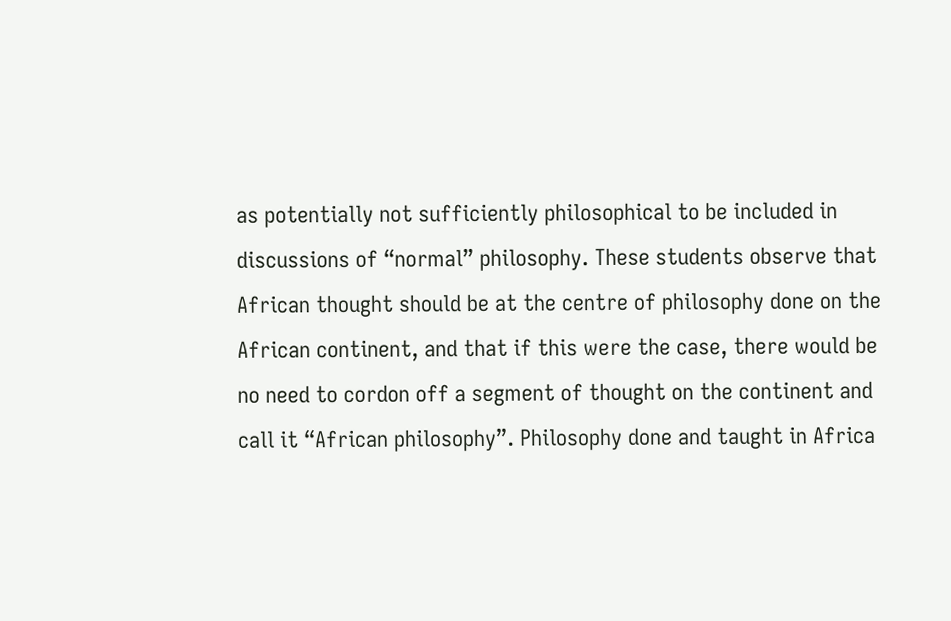as potentially not sufficiently philosophical to be included in discussions of “normal” philosophy. These students observe that African thought should be at the centre of philosophy done on the African continent, and that if this were the case, there would be no need to cordon off a segment of thought on the continent and call it “African philosophy”. Philosophy done and taught in Africa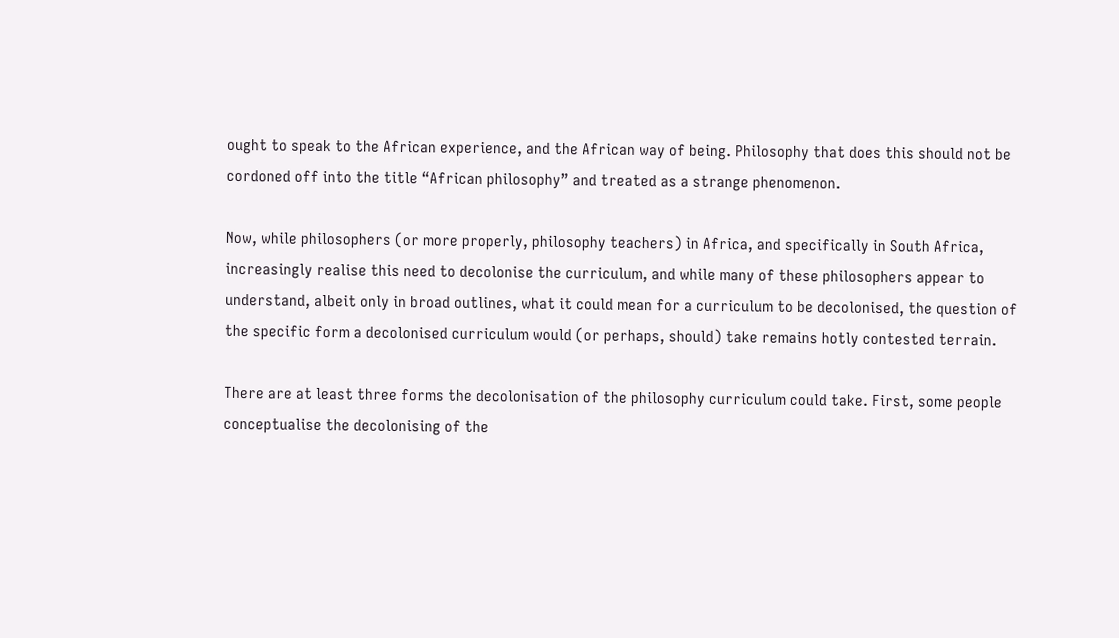ought to speak to the African experience, and the African way of being. Philosophy that does this should not be cordoned off into the title “African philosophy” and treated as a strange phenomenon.

Now, while philosophers (or more properly, philosophy teachers) in Africa, and specifically in South Africa, increasingly realise this need to decolonise the curriculum, and while many of these philosophers appear to understand, albeit only in broad outlines, what it could mean for a curriculum to be decolonised, the question of the specific form a decolonised curriculum would (or perhaps, should) take remains hotly contested terrain.

There are at least three forms the decolonisation of the philosophy curriculum could take. First, some people conceptualise the decolonising of the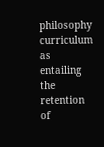philosophy curriculum as entailing the retention of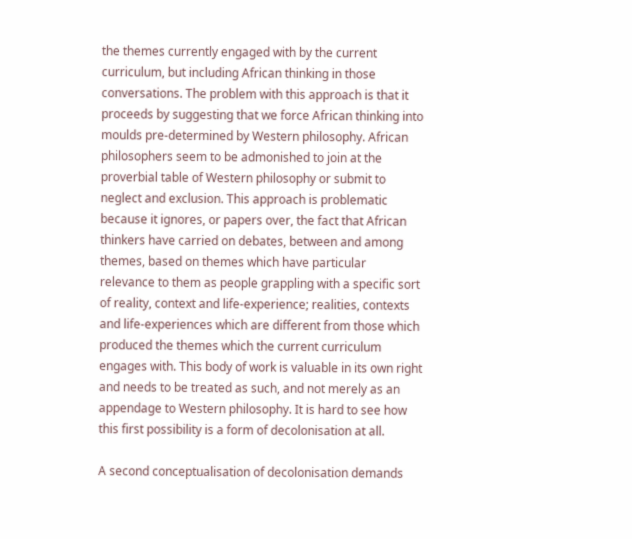the themes currently engaged with by the current curriculum, but including African thinking in those conversations. The problem with this approach is that it proceeds by suggesting that we force African thinking into moulds pre-determined by Western philosophy. African philosophers seem to be admonished to join at the proverbial table of Western philosophy or submit to neglect and exclusion. This approach is problematic because it ignores, or papers over, the fact that African thinkers have carried on debates, between and among themes, based on themes which have particular relevance to them as people grappling with a specific sort of reality, context and life-experience; realities, contexts and life-experiences which are different from those which produced the themes which the current curriculum engages with. This body of work is valuable in its own right and needs to be treated as such, and not merely as an appendage to Western philosophy. It is hard to see how this first possibility is a form of decolonisation at all.

A second conceptualisation of decolonisation demands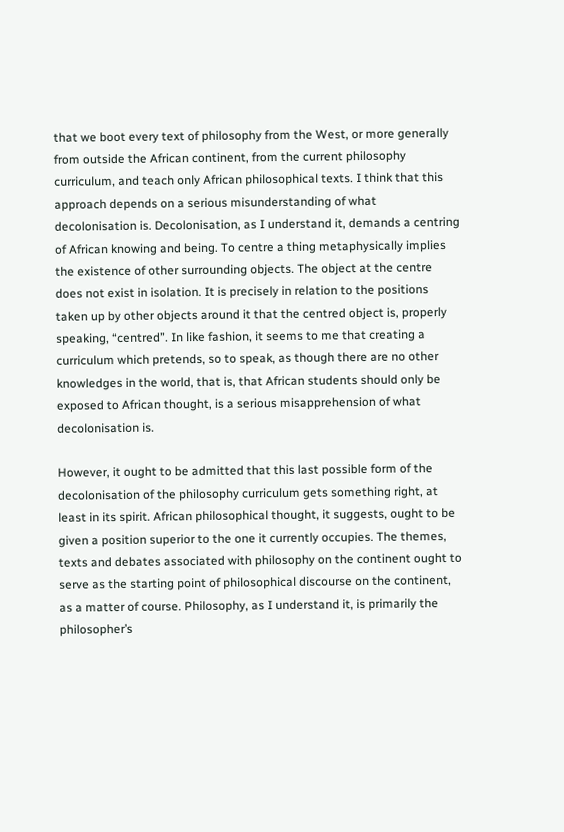that we boot every text of philosophy from the West, or more generally from outside the African continent, from the current philosophy curriculum, and teach only African philosophical texts. I think that this approach depends on a serious misunderstanding of what decolonisation is. Decolonisation, as I understand it, demands a centring of African knowing and being. To centre a thing metaphysically implies the existence of other surrounding objects. The object at the centre does not exist in isolation. It is precisely in relation to the positions taken up by other objects around it that the centred object is, properly speaking, “centred”. In like fashion, it seems to me that creating a curriculum which pretends, so to speak, as though there are no other knowledges in the world, that is, that African students should only be exposed to African thought, is a serious misapprehension of what decolonisation is.

However, it ought to be admitted that this last possible form of the decolonisation of the philosophy curriculum gets something right, at least in its spirit. African philosophical thought, it suggests, ought to be given a position superior to the one it currently occupies. The themes, texts and debates associated with philosophy on the continent ought to serve as the starting point of philosophical discourse on the continent, as a matter of course. Philosophy, as I understand it, is primarily the philosopher’s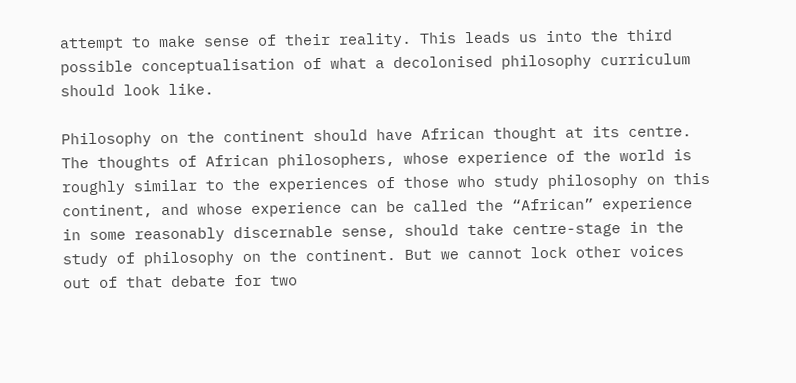attempt to make sense of their reality. This leads us into the third possible conceptualisation of what a decolonised philosophy curriculum should look like.

Philosophy on the continent should have African thought at its centre. The thoughts of African philosophers, whose experience of the world is roughly similar to the experiences of those who study philosophy on this continent, and whose experience can be called the “African” experience in some reasonably discernable sense, should take centre-stage in the study of philosophy on the continent. But we cannot lock other voices out of that debate for two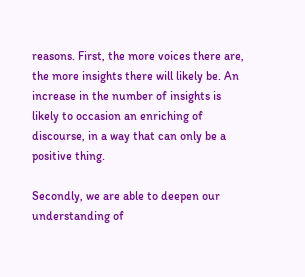reasons. First, the more voices there are, the more insights there will likely be. An increase in the number of insights is likely to occasion an enriching of discourse, in a way that can only be a positive thing.

Secondly, we are able to deepen our understanding of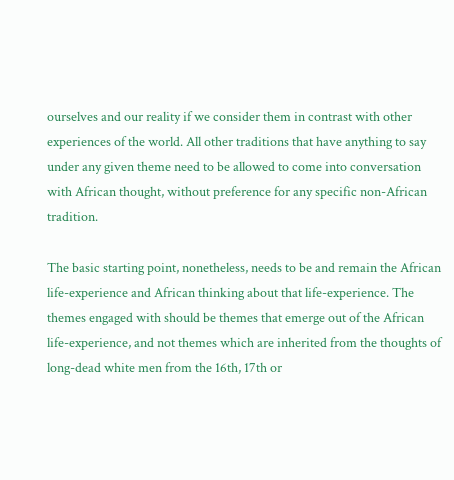ourselves and our reality if we consider them in contrast with other experiences of the world. All other traditions that have anything to say under any given theme need to be allowed to come into conversation with African thought, without preference for any specific non-African tradition.

The basic starting point, nonetheless, needs to be and remain the African life-experience and African thinking about that life-experience. The themes engaged with should be themes that emerge out of the African life-experience, and not themes which are inherited from the thoughts of long-dead white men from the 16th, 17th or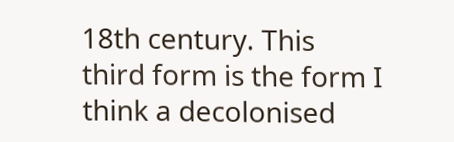18th century. This third form is the form I think a decolonised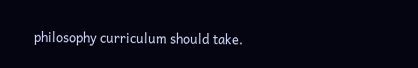philosophy curriculum should take.